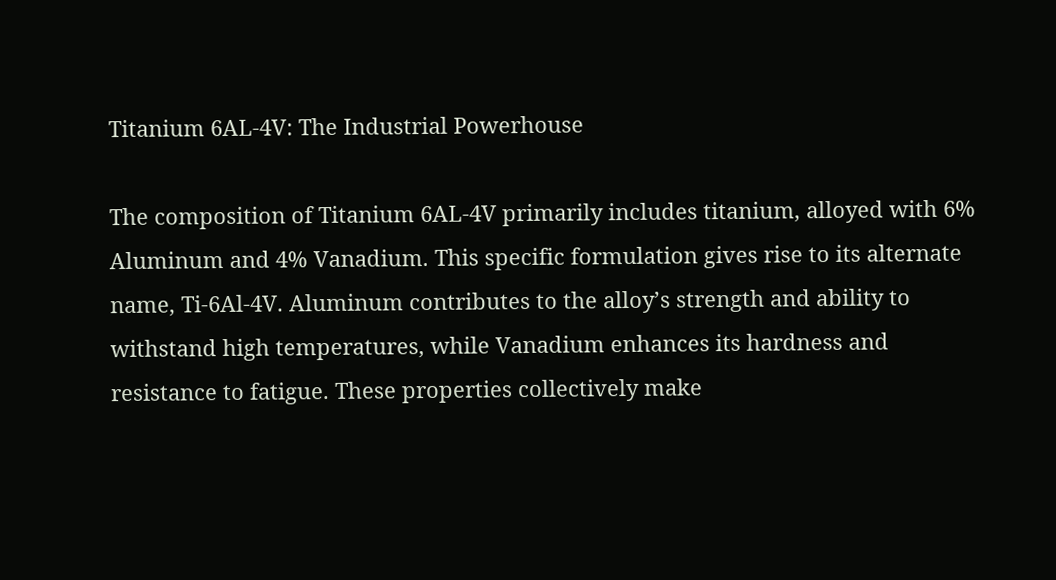Titanium 6AL-4V: The Industrial Powerhouse

The composition of Titanium 6AL-4V primarily includes titanium, alloyed with 6% Aluminum and 4% Vanadium. This specific formulation gives rise to its alternate name, Ti-6Al-4V. Aluminum contributes to the alloy’s strength and ability to withstand high temperatures, while Vanadium enhances its hardness and resistance to fatigue. These properties collectively make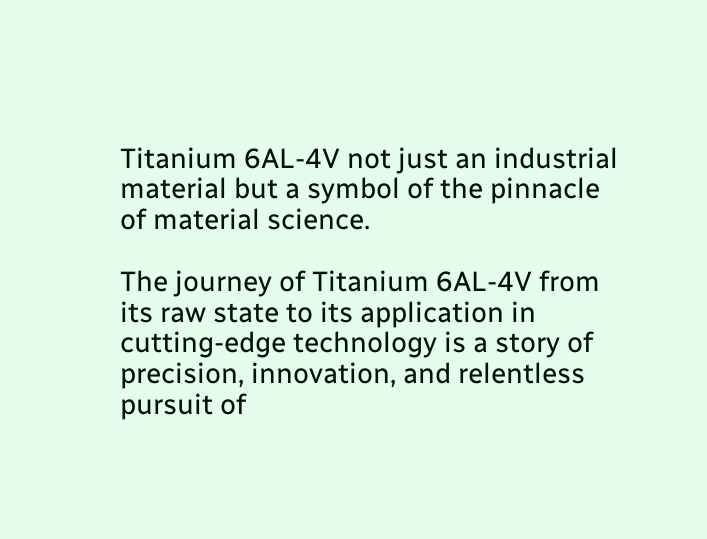Titanium 6AL-4V not just an industrial material but a symbol of the pinnacle of material science.

The journey of Titanium 6AL-4V from its raw state to its application in cutting-edge technology is a story of precision, innovation, and relentless pursuit of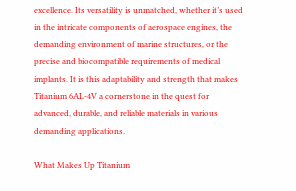excellence. Its versatility is unmatched, whether it’s used in the intricate components of aerospace engines, the demanding environment of marine structures, or the precise and biocompatible requirements of medical implants. It is this adaptability and strength that makes Titanium 6AL-4V a cornerstone in the quest for advanced, durable, and reliable materials in various demanding applications.

What Makes Up Titanium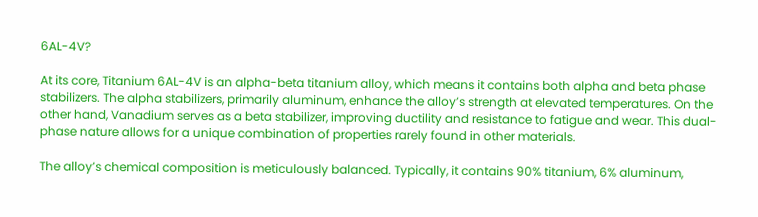6AL-4V?

At its core, Titanium 6AL-4V is an alpha-beta titanium alloy, which means it contains both alpha and beta phase stabilizers. The alpha stabilizers, primarily aluminum, enhance the alloy’s strength at elevated temperatures. On the other hand, Vanadium serves as a beta stabilizer, improving ductility and resistance to fatigue and wear. This dual-phase nature allows for a unique combination of properties rarely found in other materials.

The alloy’s chemical composition is meticulously balanced. Typically, it contains 90% titanium, 6% aluminum,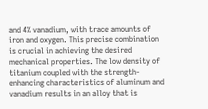and 4% vanadium, with trace amounts of iron and oxygen. This precise combination is crucial in achieving the desired mechanical properties. The low density of titanium coupled with the strength-enhancing characteristics of aluminum and vanadium results in an alloy that is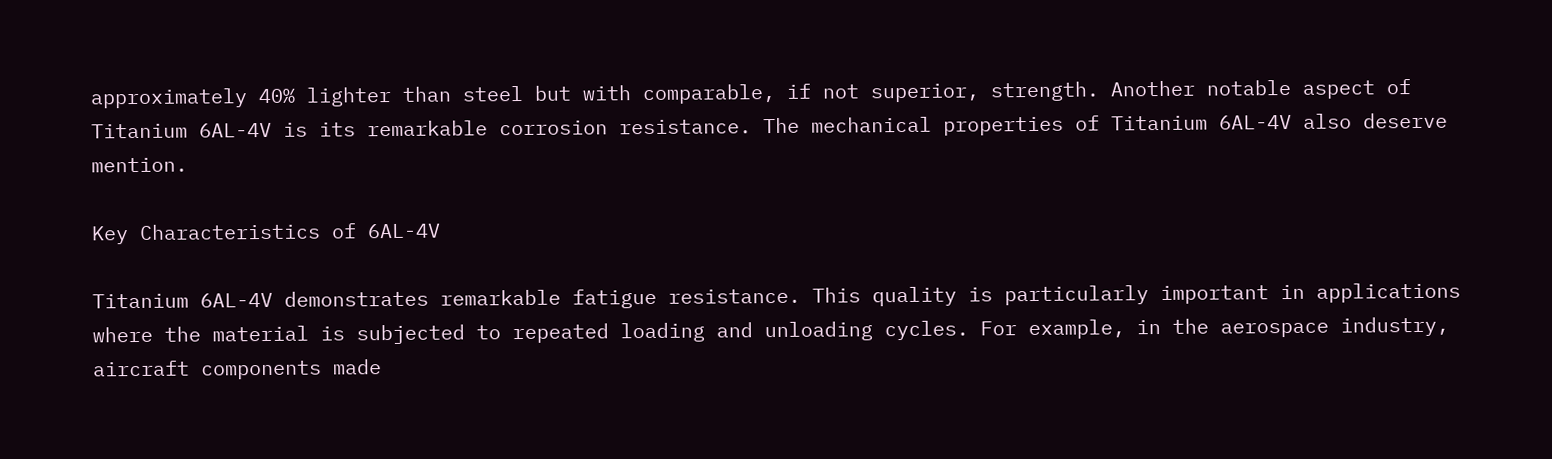approximately 40% lighter than steel but with comparable, if not superior, strength. Another notable aspect of Titanium 6AL-4V is its remarkable corrosion resistance. The mechanical properties of Titanium 6AL-4V also deserve mention.

Key Characteristics of 6AL-4V

Titanium 6AL-4V demonstrates remarkable fatigue resistance. This quality is particularly important in applications where the material is subjected to repeated loading and unloading cycles. For example, in the aerospace industry, aircraft components made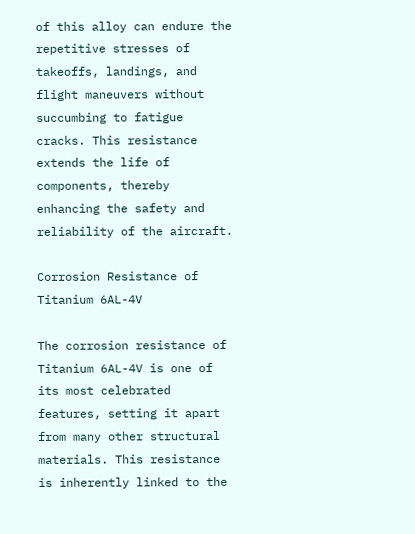of this alloy can endure the repetitive stresses of takeoffs, landings, and flight maneuvers without succumbing to fatigue cracks. This resistance extends the life of components, thereby enhancing the safety and reliability of the aircraft.

Corrosion Resistance of Titanium 6AL-4V

The corrosion resistance of Titanium 6AL-4V is one of its most celebrated features, setting it apart from many other structural materials. This resistance is inherently linked to the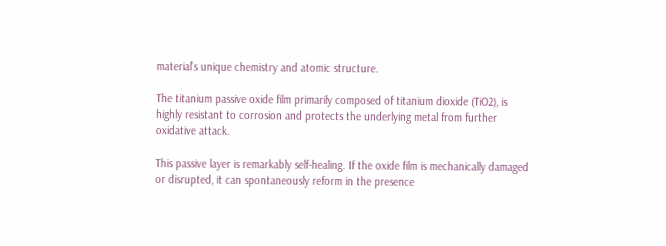material’s unique chemistry and atomic structure.

The titanium passive oxide film primarily composed of titanium dioxide (TiO2), is highly resistant to corrosion and protects the underlying metal from further oxidative attack.

This passive layer is remarkably self-healing. If the oxide film is mechanically damaged or disrupted, it can spontaneously reform in the presence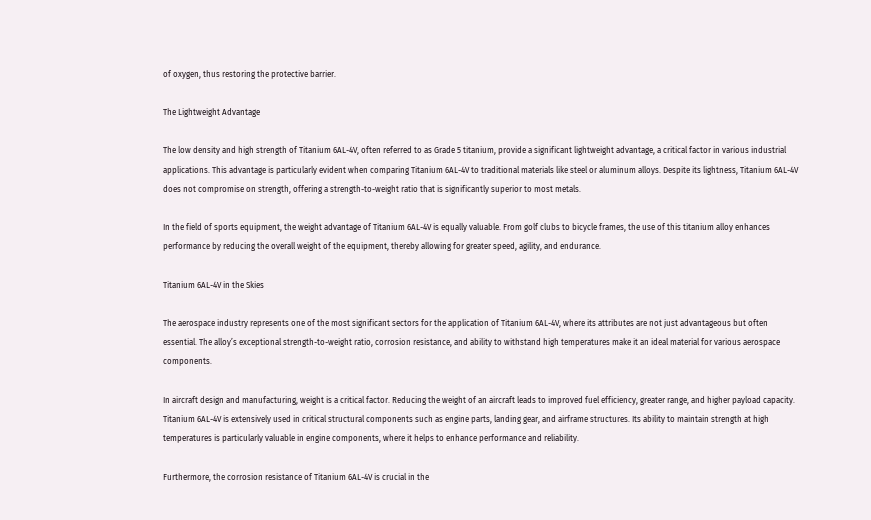of oxygen, thus restoring the protective barrier.

The Lightweight Advantage

The low density and high strength of Titanium 6AL-4V, often referred to as Grade 5 titanium, provide a significant lightweight advantage, a critical factor in various industrial applications. This advantage is particularly evident when comparing Titanium 6AL-4V to traditional materials like steel or aluminum alloys. Despite its lightness, Titanium 6AL-4V does not compromise on strength, offering a strength-to-weight ratio that is significantly superior to most metals.

In the field of sports equipment, the weight advantage of Titanium 6AL-4V is equally valuable. From golf clubs to bicycle frames, the use of this titanium alloy enhances performance by reducing the overall weight of the equipment, thereby allowing for greater speed, agility, and endurance.

Titanium 6AL-4V in the Skies

The aerospace industry represents one of the most significant sectors for the application of Titanium 6AL-4V, where its attributes are not just advantageous but often essential. The alloy’s exceptional strength-to-weight ratio, corrosion resistance, and ability to withstand high temperatures make it an ideal material for various aerospace components.

In aircraft design and manufacturing, weight is a critical factor. Reducing the weight of an aircraft leads to improved fuel efficiency, greater range, and higher payload capacity. Titanium 6AL-4V is extensively used in critical structural components such as engine parts, landing gear, and airframe structures. Its ability to maintain strength at high temperatures is particularly valuable in engine components, where it helps to enhance performance and reliability.

Furthermore, the corrosion resistance of Titanium 6AL-4V is crucial in the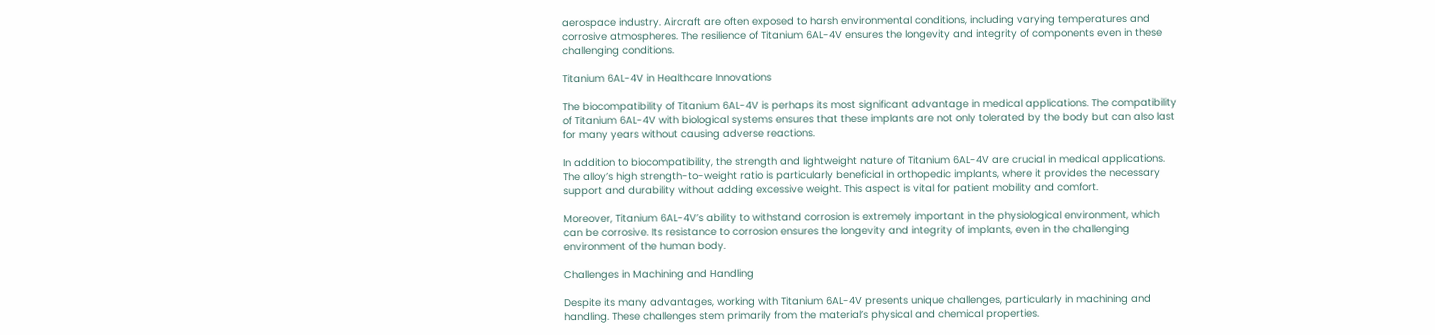aerospace industry. Aircraft are often exposed to harsh environmental conditions, including varying temperatures and corrosive atmospheres. The resilience of Titanium 6AL-4V ensures the longevity and integrity of components even in these challenging conditions.

Titanium 6AL-4V in Healthcare Innovations

The biocompatibility of Titanium 6AL-4V is perhaps its most significant advantage in medical applications. The compatibility of Titanium 6AL-4V with biological systems ensures that these implants are not only tolerated by the body but can also last for many years without causing adverse reactions.

In addition to biocompatibility, the strength and lightweight nature of Titanium 6AL-4V are crucial in medical applications. The alloy’s high strength-to-weight ratio is particularly beneficial in orthopedic implants, where it provides the necessary support and durability without adding excessive weight. This aspect is vital for patient mobility and comfort.

Moreover, Titanium 6AL-4V’s ability to withstand corrosion is extremely important in the physiological environment, which can be corrosive. Its resistance to corrosion ensures the longevity and integrity of implants, even in the challenging environment of the human body.

Challenges in Machining and Handling

Despite its many advantages, working with Titanium 6AL-4V presents unique challenges, particularly in machining and handling. These challenges stem primarily from the material’s physical and chemical properties.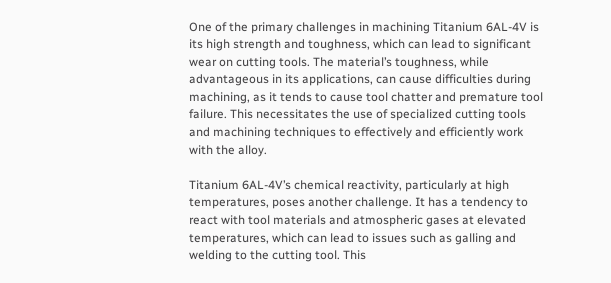One of the primary challenges in machining Titanium 6AL-4V is its high strength and toughness, which can lead to significant wear on cutting tools. The material’s toughness, while advantageous in its applications, can cause difficulties during machining, as it tends to cause tool chatter and premature tool failure. This necessitates the use of specialized cutting tools and machining techniques to effectively and efficiently work with the alloy.

Titanium 6AL-4V’s chemical reactivity, particularly at high temperatures, poses another challenge. It has a tendency to react with tool materials and atmospheric gases at elevated temperatures, which can lead to issues such as galling and welding to the cutting tool. This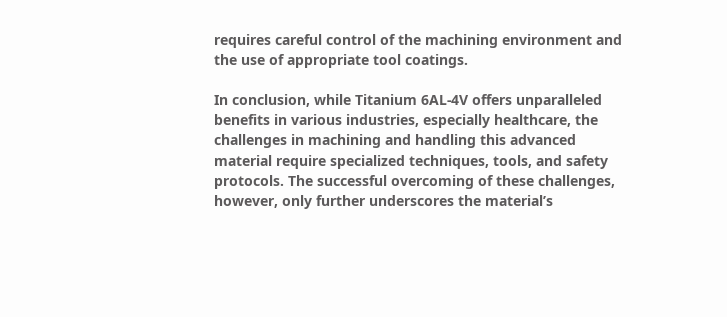requires careful control of the machining environment and the use of appropriate tool coatings.

In conclusion, while Titanium 6AL-4V offers unparalleled benefits in various industries, especially healthcare, the challenges in machining and handling this advanced material require specialized techniques, tools, and safety protocols. The successful overcoming of these challenges, however, only further underscores the material’s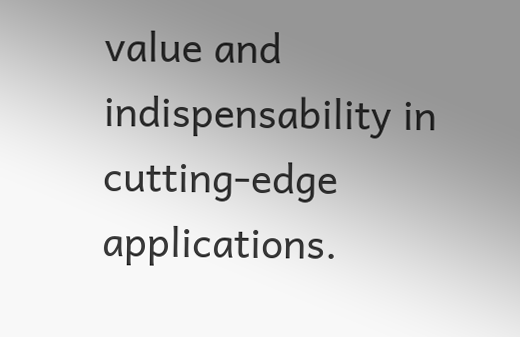value and indispensability in cutting-edge applications.